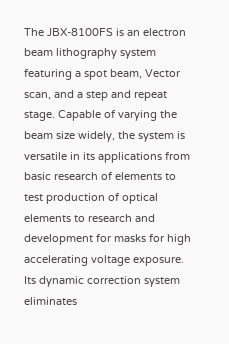The JBX-8100FS is an electron beam lithography system featuring a spot beam, Vector scan, and a step and repeat stage. Capable of varying the beam size widely, the system is versatile in its applications from basic research of elements to test production of optical elements to research and development for masks for high accelerating voltage exposure. Its dynamic correction system eliminates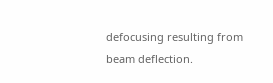defocusing resulting from beam deflection.